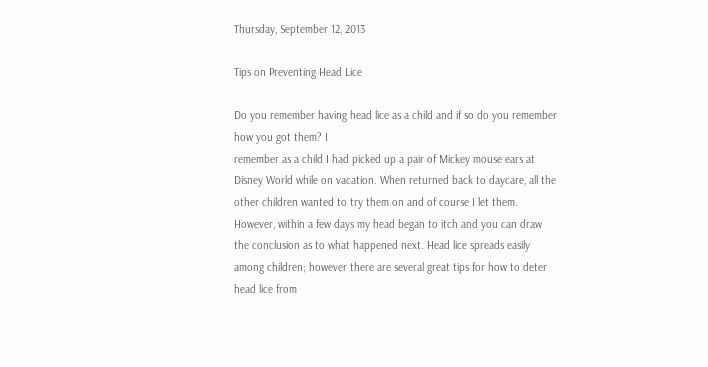Thursday, September 12, 2013

Tips on Preventing Head Lice

Do you remember having head lice as a child and if so do you remember how you got them? I
remember as a child I had picked up a pair of Mickey mouse ears at Disney World while on vacation. When returned back to daycare, all the other children wanted to try them on and of course I let them. However, within a few days my head began to itch and you can draw the conclusion as to what happened next. Head lice spreads easily among children; however there are several great tips for how to deter head lice from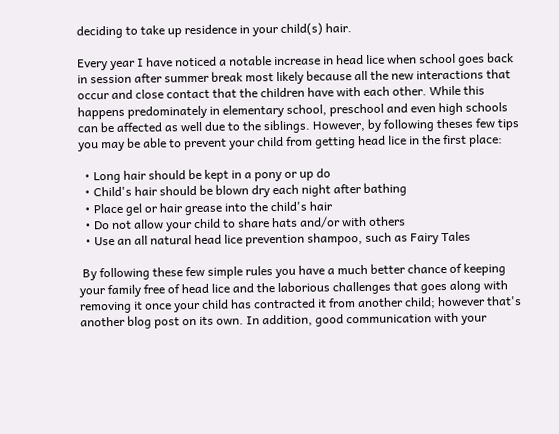deciding to take up residence in your child(s) hair.

Every year I have noticed a notable increase in head lice when school goes back in session after summer break most likely because all the new interactions that occur and close contact that the children have with each other. While this happens predominately in elementary school, preschool and even high schools can be affected as well due to the siblings. However, by following theses few tips you may be able to prevent your child from getting head lice in the first place:

  • Long hair should be kept in a pony or up do
  • Child's hair should be blown dry each night after bathing
  • Place gel or hair grease into the child's hair
  • Do not allow your child to share hats and/or with others
  • Use an all natural head lice prevention shampoo, such as Fairy Tales

 By following these few simple rules you have a much better chance of keeping your family free of head lice and the laborious challenges that goes along with removing it once your child has contracted it from another child; however that's another blog post on its own. In addition, good communication with your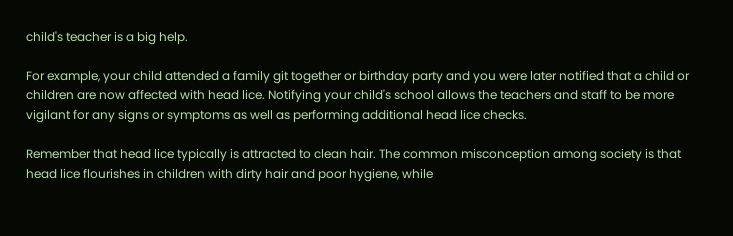child's teacher is a big help.

For example, your child attended a family git together or birthday party and you were later notified that a child or children are now affected with head lice. Notifying your child's school allows the teachers and staff to be more vigilant for any signs or symptoms as well as performing additional head lice checks.

Remember that head lice typically is attracted to clean hair. The common misconception among society is that head lice flourishes in children with dirty hair and poor hygiene, while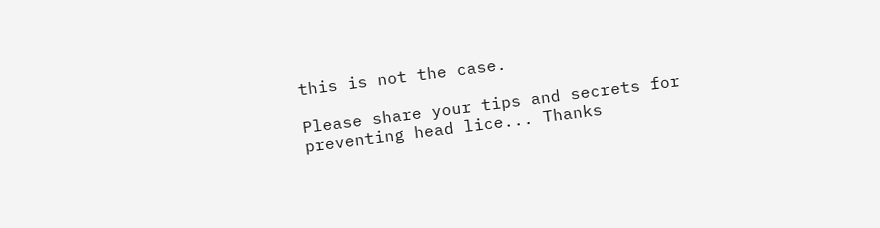this is not the case.

Please share your tips and secrets for preventing head lice... Thanks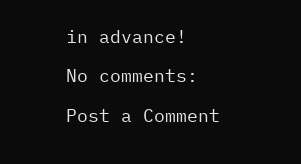in advance!

No comments:

Post a Comment